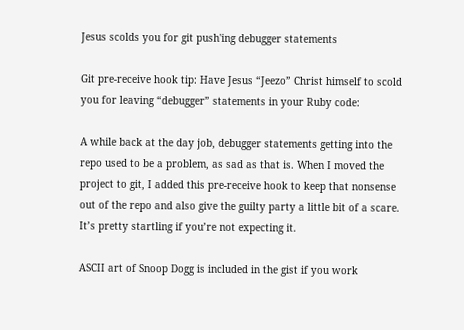Jesus scolds you for git push'ing debugger statements

Git pre-receive hook tip: Have Jesus “Jeezo” Christ himself to scold you for leaving “debugger” statements in your Ruby code:

A while back at the day job, debugger statements getting into the repo used to be a problem, as sad as that is. When I moved the project to git, I added this pre-receive hook to keep that nonsense out of the repo and also give the guilty party a little bit of a scare. It’s pretty startling if you’re not expecting it.

ASCII art of Snoop Dogg is included in the gist if you work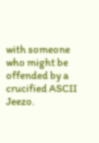with someone who might be offended by a crucified ASCII Jeezo.